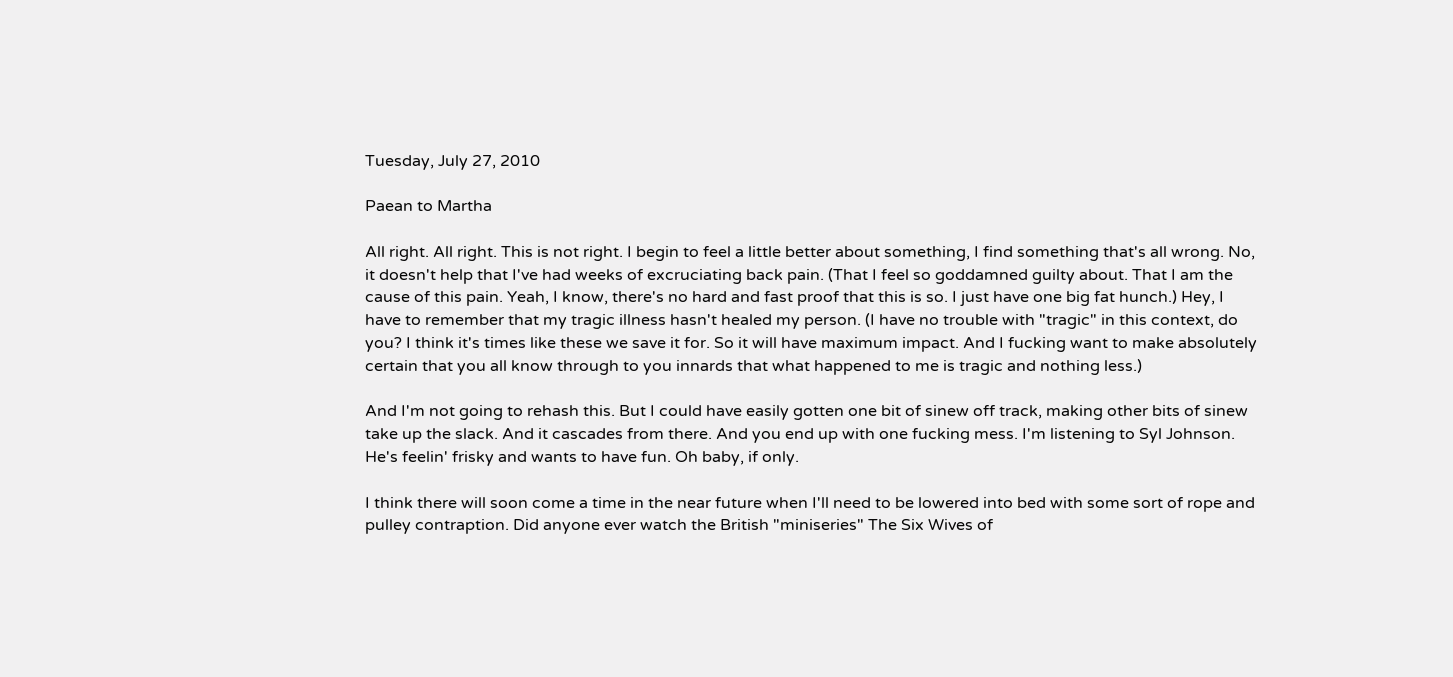Tuesday, July 27, 2010

Paean to Martha

All right. All right. This is not right. I begin to feel a little better about something, I find something that's all wrong. No, it doesn't help that I've had weeks of excruciating back pain. (That I feel so goddamned guilty about. That I am the cause of this pain. Yeah, I know, there's no hard and fast proof that this is so. I just have one big fat hunch.) Hey, I have to remember that my tragic illness hasn't healed my person. (I have no trouble with "tragic" in this context, do you? I think it's times like these we save it for. So it will have maximum impact. And I fucking want to make absolutely certain that you all know through to you innards that what happened to me is tragic and nothing less.)

And I'm not going to rehash this. But I could have easily gotten one bit of sinew off track, making other bits of sinew take up the slack. And it cascades from there. And you end up with one fucking mess. I'm listening to Syl Johnson. He's feelin' frisky and wants to have fun. Oh baby, if only.

I think there will soon come a time in the near future when I'll need to be lowered into bed with some sort of rope and pulley contraption. Did anyone ever watch the British "miniseries" The Six Wives of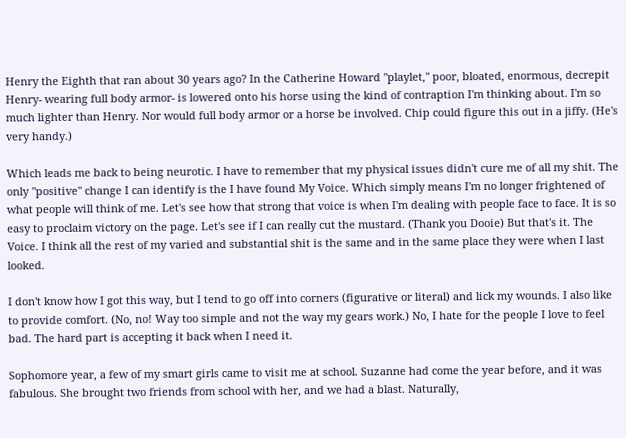Henry the Eighth that ran about 30 years ago? In the Catherine Howard "playlet," poor, bloated, enormous, decrepit Henry- wearing full body armor- is lowered onto his horse using the kind of contraption I'm thinking about. I'm so much lighter than Henry. Nor would full body armor or a horse be involved. Chip could figure this out in a jiffy. (He's very handy.)

Which leads me back to being neurotic. I have to remember that my physical issues didn't cure me of all my shit. The only "positive" change I can identify is the I have found My Voice. Which simply means I'm no longer frightened of what people will think of me. Let's see how that strong that voice is when I'm dealing with people face to face. It is so easy to proclaim victory on the page. Let's see if I can really cut the mustard. (Thank you Dooie) But that's it. The Voice. I think all the rest of my varied and substantial shit is the same and in the same place they were when I last looked.

I don't know how I got this way, but I tend to go off into corners (figurative or literal) and lick my wounds. I also like to provide comfort. (No, no! Way too simple and not the way my gears work.) No, I hate for the people I love to feel bad. The hard part is accepting it back when I need it.

Sophomore year, a few of my smart girls came to visit me at school. Suzanne had come the year before, and it was fabulous. She brought two friends from school with her, and we had a blast. Naturally,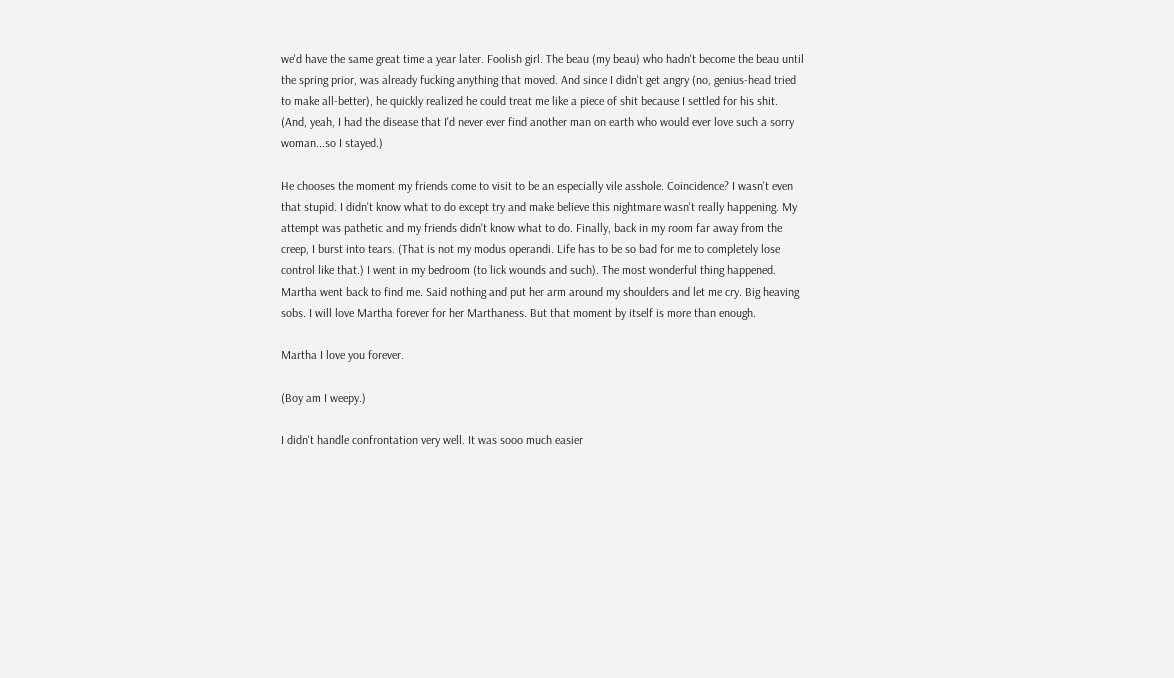we'd have the same great time a year later. Foolish girl. The beau (my beau) who hadn't become the beau until the spring prior, was already fucking anything that moved. And since I didn't get angry (no, genius-head tried to make all-better), he quickly realized he could treat me like a piece of shit because I settled for his shit. (And, yeah, I had the disease that I'd never ever find another man on earth who would ever love such a sorry woman...so I stayed.)

He chooses the moment my friends come to visit to be an especially vile asshole. Coincidence? I wasn't even that stupid. I didn't know what to do except try and make believe this nightmare wasn't really happening. My attempt was pathetic and my friends didn't know what to do. Finally, back in my room far away from the creep, I burst into tears. (That is not my modus operandi. Life has to be so bad for me to completely lose control like that.) I went in my bedroom (to lick wounds and such). The most wonderful thing happened. Martha went back to find me. Said nothing and put her arm around my shoulders and let me cry. Big heaving sobs. I will love Martha forever for her Marthaness. But that moment by itself is more than enough.

Martha I love you forever.

(Boy am I weepy.)

I didn't handle confrontation very well. It was sooo much easier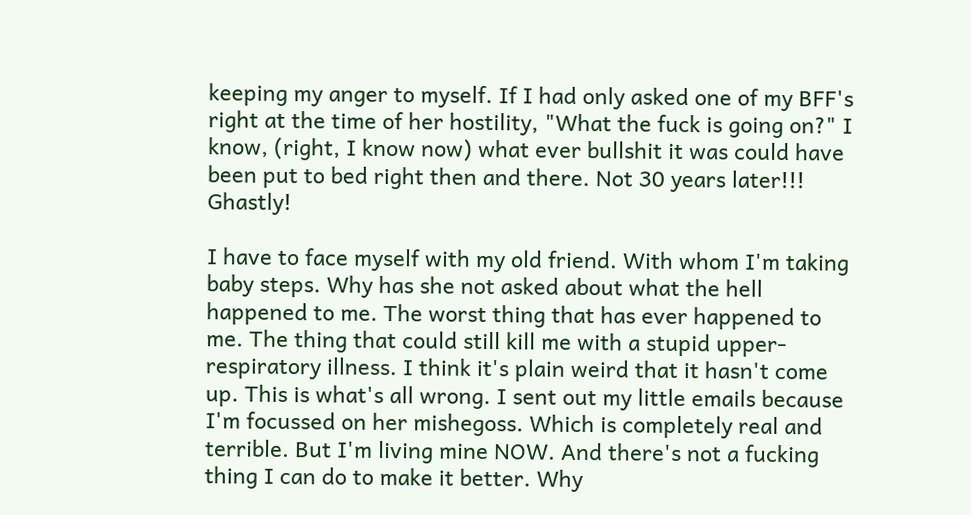keeping my anger to myself. If I had only asked one of my BFF's right at the time of her hostility, "What the fuck is going on?" I know, (right, I know now) what ever bullshit it was could have been put to bed right then and there. Not 30 years later!!! Ghastly!

I have to face myself with my old friend. With whom I'm taking baby steps. Why has she not asked about what the hell happened to me. The worst thing that has ever happened to me. The thing that could still kill me with a stupid upper-respiratory illness. I think it's plain weird that it hasn't come up. This is what's all wrong. I sent out my little emails because I'm focussed on her mishegoss. Which is completely real and terrible. But I'm living mine NOW. And there's not a fucking thing I can do to make it better. Why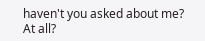haven't you asked about me? At all?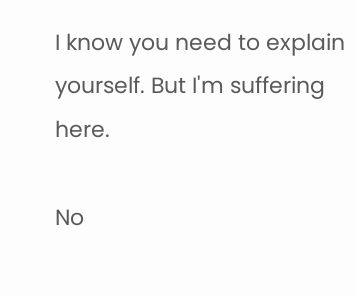I know you need to explain yourself. But I'm suffering here.

No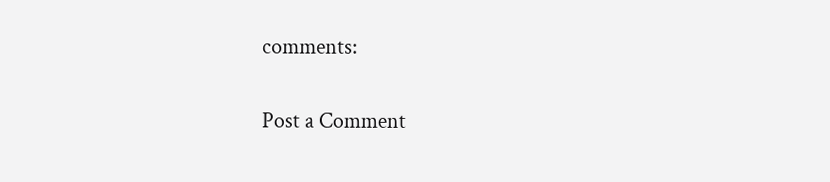comments:

Post a Comment